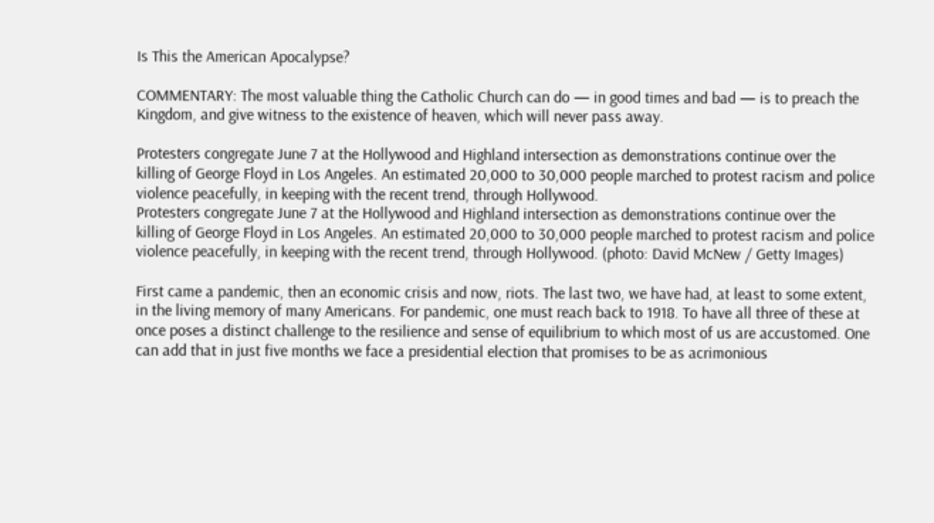Is This the American Apocalypse?

COMMENTARY: The most valuable thing the Catholic Church can do — in good times and bad — is to preach the Kingdom, and give witness to the existence of heaven, which will never pass away.

Protesters congregate June 7 at the Hollywood and Highland intersection as demonstrations continue over the killing of George Floyd in Los Angeles. An estimated 20,000 to 30,000 people marched to protest racism and police violence peacefully, in keeping with the recent trend, through Hollywood.
Protesters congregate June 7 at the Hollywood and Highland intersection as demonstrations continue over the killing of George Floyd in Los Angeles. An estimated 20,000 to 30,000 people marched to protest racism and police violence peacefully, in keeping with the recent trend, through Hollywood. (photo: David McNew / Getty Images)

First came a pandemic, then an economic crisis and now, riots. The last two, we have had, at least to some extent, in the living memory of many Americans. For pandemic, one must reach back to 1918. To have all three of these at once poses a distinct challenge to the resilience and sense of equilibrium to which most of us are accustomed. One can add that in just five months we face a presidential election that promises to be as acrimonious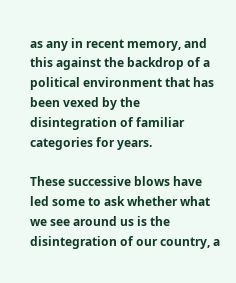as any in recent memory, and this against the backdrop of a political environment that has been vexed by the disintegration of familiar categories for years.

These successive blows have led some to ask whether what we see around us is the disintegration of our country, a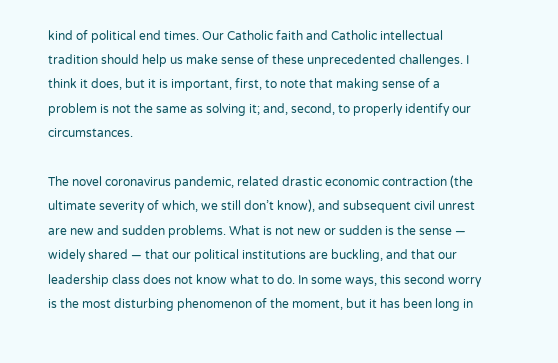kind of political end times. Our Catholic faith and Catholic intellectual tradition should help us make sense of these unprecedented challenges. I think it does, but it is important, first, to note that making sense of a problem is not the same as solving it; and, second, to properly identify our circumstances.

The novel coronavirus pandemic, related drastic economic contraction (the ultimate severity of which, we still don’t know), and subsequent civil unrest are new and sudden problems. What is not new or sudden is the sense — widely shared — that our political institutions are buckling, and that our leadership class does not know what to do. In some ways, this second worry is the most disturbing phenomenon of the moment, but it has been long in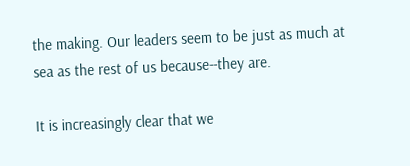the making. Our leaders seem to be just as much at sea as the rest of us because--they are.

It is increasingly clear that we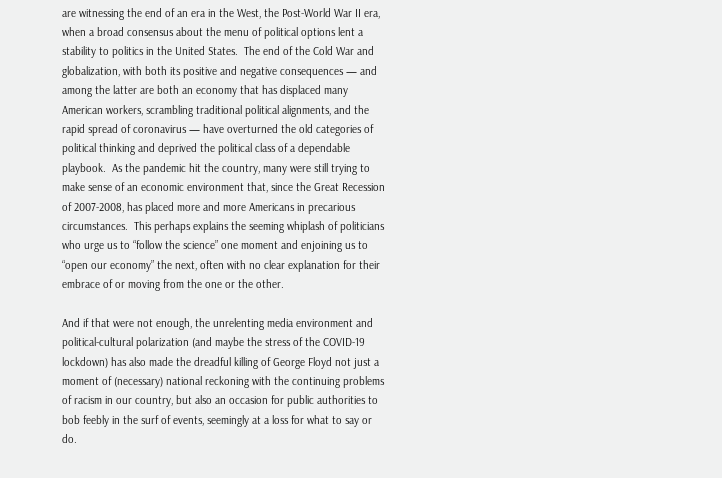are witnessing the end of an era in the West, the Post-World War II era, when a broad consensus about the menu of political options lent a stability to politics in the United States.  The end of the Cold War and globalization, with both its positive and negative consequences — and among the latter are both an economy that has displaced many American workers, scrambling traditional political alignments, and the rapid spread of coronavirus — have overturned the old categories of political thinking and deprived the political class of a dependable playbook.  As the pandemic hit the country, many were still trying to make sense of an economic environment that, since the Great Recession of 2007-2008, has placed more and more Americans in precarious circumstances.  This perhaps explains the seeming whiplash of politicians who urge us to “follow the science” one moment and enjoining us to “open our economy” the next, often with no clear explanation for their embrace of or moving from the one or the other.

And if that were not enough, the unrelenting media environment and political-cultural polarization (and maybe the stress of the COVID-19 lockdown) has also made the dreadful killing of George Floyd not just a moment of (necessary) national reckoning with the continuing problems of racism in our country, but also an occasion for public authorities to bob feebly in the surf of events, seemingly at a loss for what to say or do.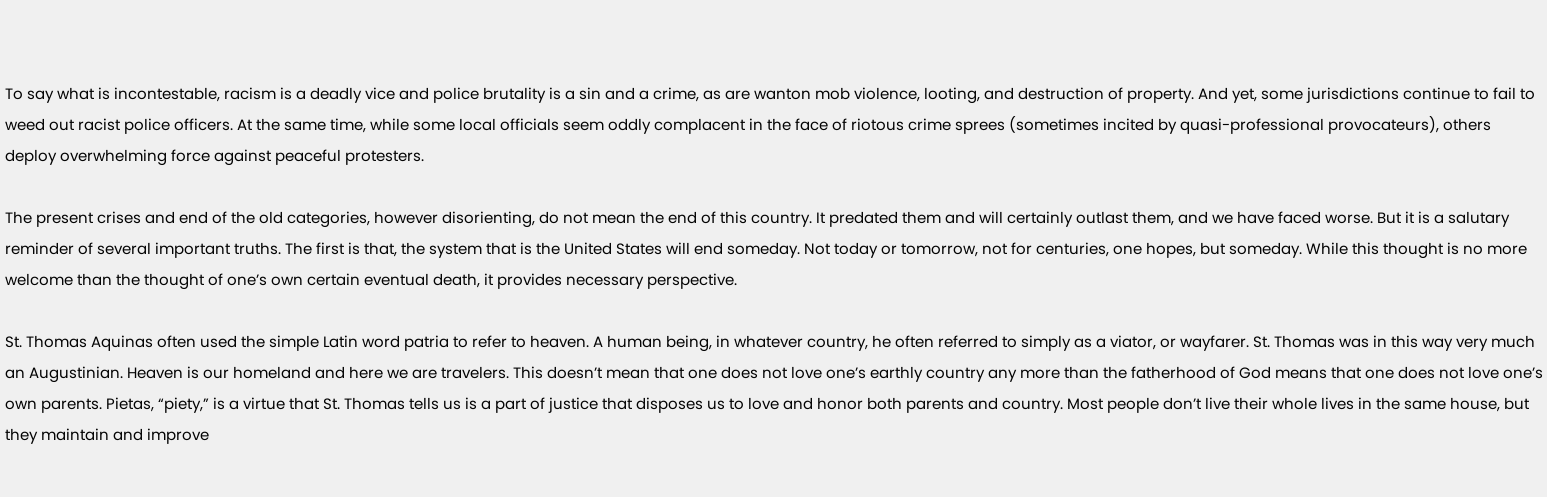To say what is incontestable, racism is a deadly vice and police brutality is a sin and a crime, as are wanton mob violence, looting, and destruction of property. And yet, some jurisdictions continue to fail to weed out racist police officers. At the same time, while some local officials seem oddly complacent in the face of riotous crime sprees (sometimes incited by quasi-professional provocateurs), others deploy overwhelming force against peaceful protesters.

The present crises and end of the old categories, however disorienting, do not mean the end of this country. It predated them and will certainly outlast them, and we have faced worse. But it is a salutary reminder of several important truths. The first is that, the system that is the United States will end someday. Not today or tomorrow, not for centuries, one hopes, but someday. While this thought is no more welcome than the thought of one’s own certain eventual death, it provides necessary perspective.

St. Thomas Aquinas often used the simple Latin word patria to refer to heaven. A human being, in whatever country, he often referred to simply as a viator, or wayfarer. St. Thomas was in this way very much an Augustinian. Heaven is our homeland and here we are travelers. This doesn’t mean that one does not love one’s earthly country any more than the fatherhood of God means that one does not love one’s own parents. Pietas, “piety,” is a virtue that St. Thomas tells us is a part of justice that disposes us to love and honor both parents and country. Most people don’t live their whole lives in the same house, but they maintain and improve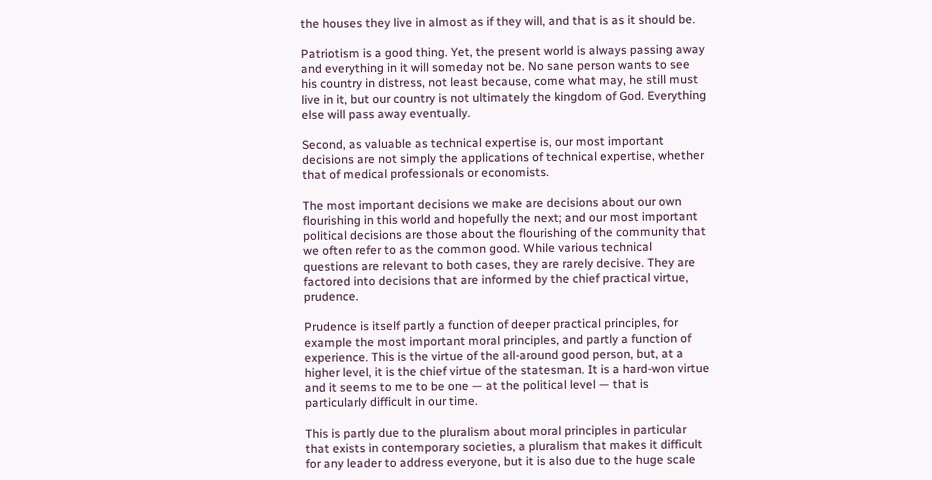the houses they live in almost as if they will, and that is as it should be.

Patriotism is a good thing. Yet, the present world is always passing away and everything in it will someday not be. No sane person wants to see his country in distress, not least because, come what may, he still must live in it, but our country is not ultimately the kingdom of God. Everything else will pass away eventually.

Second, as valuable as technical expertise is, our most important decisions are not simply the applications of technical expertise, whether that of medical professionals or economists.

The most important decisions we make are decisions about our own flourishing in this world and hopefully the next; and our most important political decisions are those about the flourishing of the community that we often refer to as the common good. While various technical questions are relevant to both cases, they are rarely decisive. They are factored into decisions that are informed by the chief practical virtue, prudence.

Prudence is itself partly a function of deeper practical principles, for example the most important moral principles, and partly a function of experience. This is the virtue of the all-around good person, but, at a higher level, it is the chief virtue of the statesman. It is a hard-won virtue and it seems to me to be one — at the political level — that is particularly difficult in our time.

This is partly due to the pluralism about moral principles in particular that exists in contemporary societies, a pluralism that makes it difficult for any leader to address everyone, but it is also due to the huge scale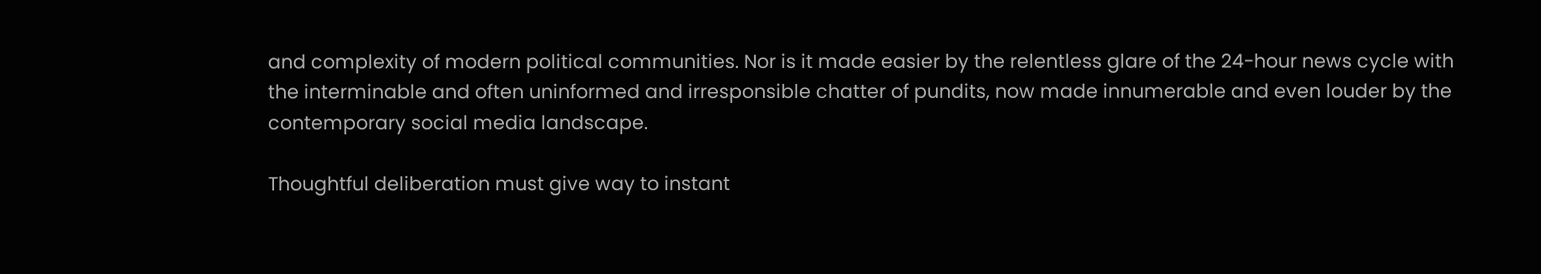and complexity of modern political communities. Nor is it made easier by the relentless glare of the 24-hour news cycle with the interminable and often uninformed and irresponsible chatter of pundits, now made innumerable and even louder by the contemporary social media landscape.

Thoughtful deliberation must give way to instant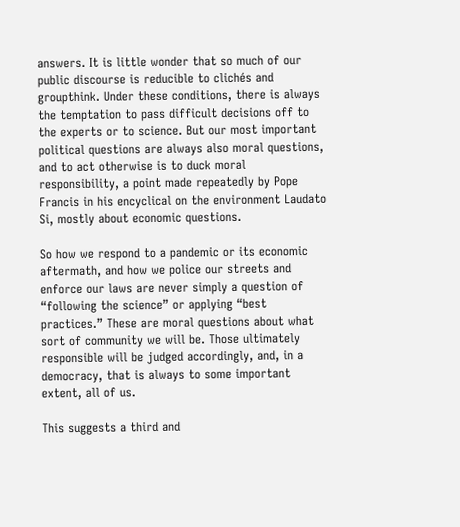answers. It is little wonder that so much of our public discourse is reducible to clichés and groupthink. Under these conditions, there is always the temptation to pass difficult decisions off to the experts or to science. But our most important political questions are always also moral questions, and to act otherwise is to duck moral responsibility, a point made repeatedly by Pope Francis in his encyclical on the environment Laudato Si, mostly about economic questions.

So how we respond to a pandemic or its economic aftermath, and how we police our streets and enforce our laws are never simply a question of “following the science” or applying “best practices.” These are moral questions about what sort of community we will be. Those ultimately responsible will be judged accordingly, and, in a democracy, that is always to some important extent, all of us.

This suggests a third and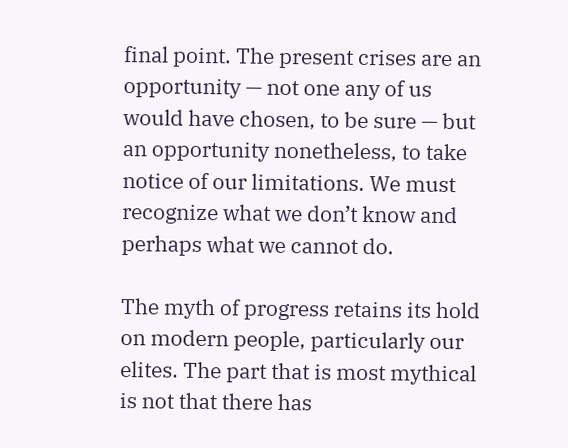final point. The present crises are an opportunity — not one any of us would have chosen, to be sure — but an opportunity nonetheless, to take notice of our limitations. We must recognize what we don’t know and perhaps what we cannot do.

The myth of progress retains its hold on modern people, particularly our elites. The part that is most mythical is not that there has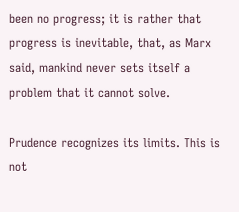been no progress; it is rather that progress is inevitable, that, as Marx said, mankind never sets itself a problem that it cannot solve.

Prudence recognizes its limits. This is not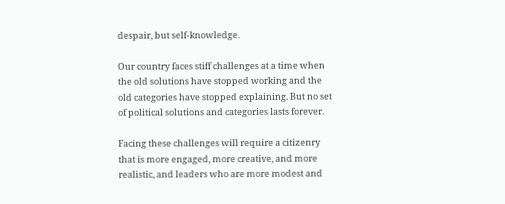despair, but self-knowledge.

Our country faces stiff challenges at a time when the old solutions have stopped working and the old categories have stopped explaining. But no set of political solutions and categories lasts forever.

Facing these challenges will require a citizenry that is more engaged, more creative, and more realistic, and leaders who are more modest and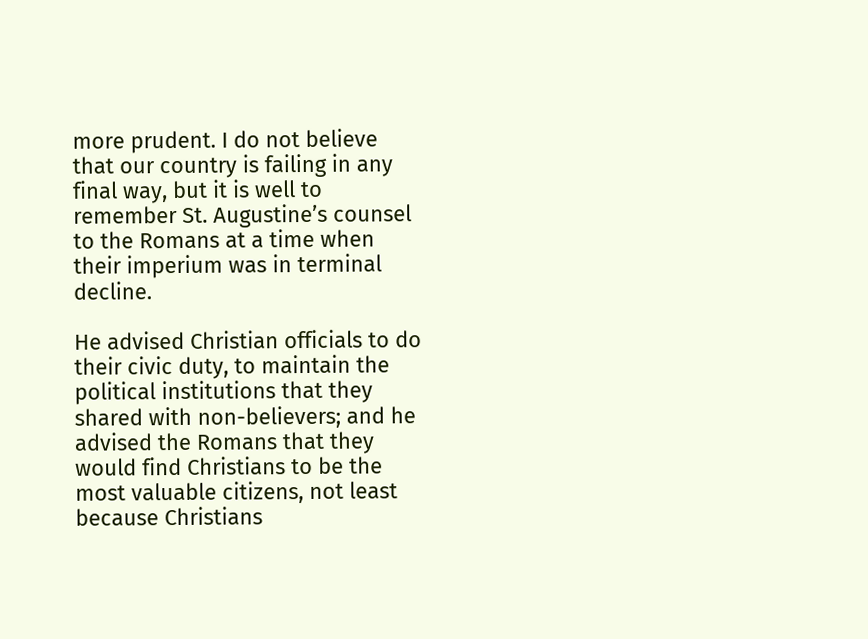more prudent. I do not believe that our country is failing in any final way, but it is well to remember St. Augustine’s counsel to the Romans at a time when their imperium was in terminal decline.

He advised Christian officials to do their civic duty, to maintain the political institutions that they shared with non-believers; and he advised the Romans that they would find Christians to be the most valuable citizens, not least because Christians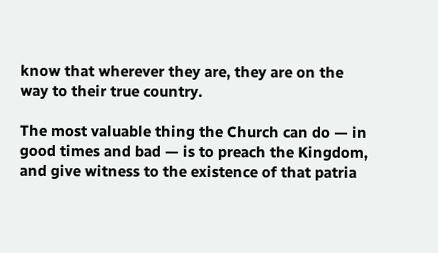know that wherever they are, they are on the way to their true country.

The most valuable thing the Church can do — in good times and bad — is to preach the Kingdom, and give witness to the existence of that patria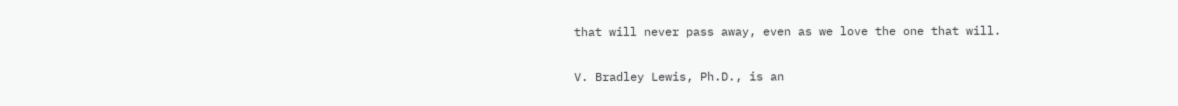that will never pass away, even as we love the one that will.

V. Bradley Lewis, Ph.D., is an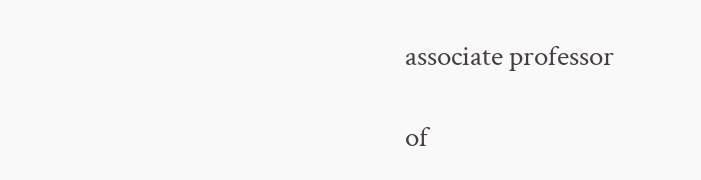associate professor

of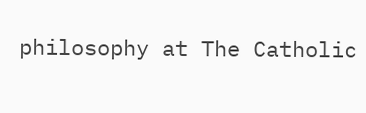philosophy at The Catholic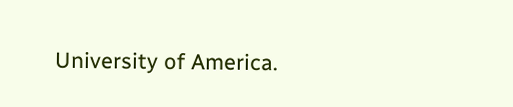University of America.